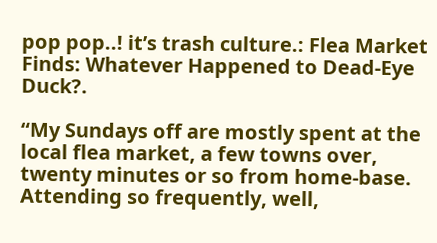pop pop..! it’s trash culture.: Flea Market Finds: Whatever Happened to Dead-Eye Duck?.

“My Sundays off are mostly spent at the local flea market, a few towns over, twenty minutes or so from home-base. Attending so frequently, well,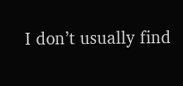I don’t usually find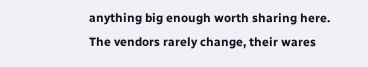anything big enough worth sharing here. The vendors rarely change, their wares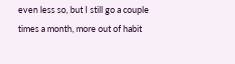even less so, but I still go a couple times a month, more out of habit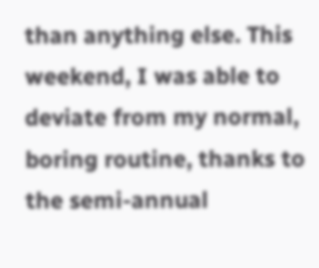than anything else. This weekend, I was able to deviate from my normal, boring routine, thanks to the semi-annual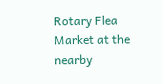Rotary Flea Market at the nearby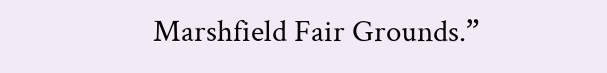Marshfield Fair Grounds.”